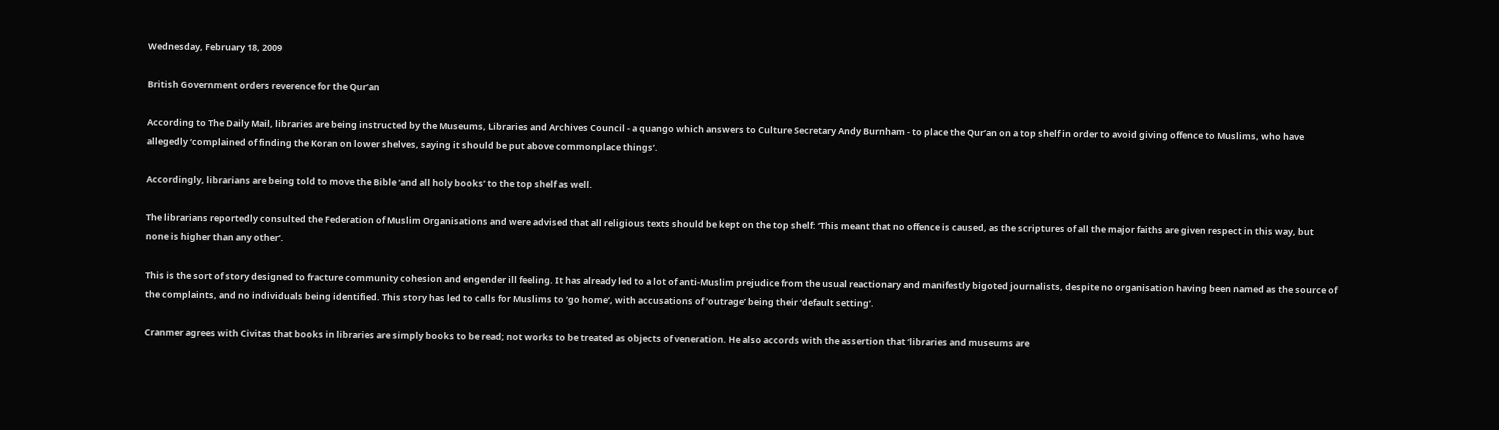Wednesday, February 18, 2009

British Government orders reverence for the Qur’an

According to The Daily Mail, libraries are being instructed by the Museums, Libraries and Archives Council - a quango which answers to Culture Secretary Andy Burnham - to place the Qur’an on a top shelf in order to avoid giving offence to Muslims, who have allegedly ‘complained of finding the Koran on lower shelves, saying it should be put above commonplace things’.

Accordingly, librarians are being told to move the Bible ‘and all holy books’ to the top shelf as well.

The librarians reportedly consulted the Federation of Muslim Organisations and were advised that all religious texts should be kept on the top shelf: ‘This meant that no offence is caused, as the scriptures of all the major faiths are given respect in this way, but none is higher than any other’.

This is the sort of story designed to fracture community cohesion and engender ill feeling. It has already led to a lot of anti-Muslim prejudice from the usual reactionary and manifestly bigoted journalists, despite no organisation having been named as the source of the complaints, and no individuals being identified. This story has led to calls for Muslims to ‘go home’, with accusations of ‘outrage’ being their ‘default setting’.

Cranmer agrees with Civitas that books in libraries are simply books to be read; not works to be treated as objects of veneration. He also accords with the assertion that ‘libraries and museums are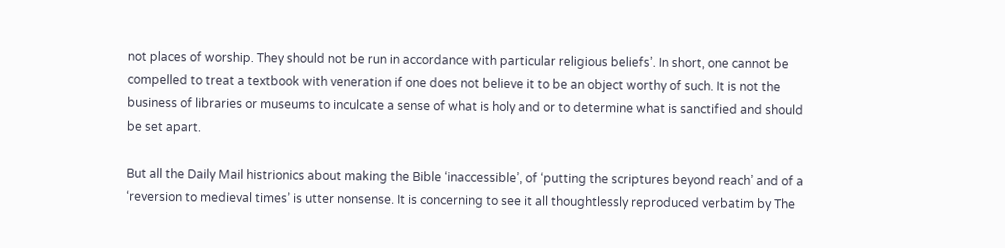not places of worship. They should not be run in accordance with particular religious beliefs’. In short, one cannot be compelled to treat a textbook with veneration if one does not believe it to be an object worthy of such. It is not the business of libraries or museums to inculcate a sense of what is holy and or to determine what is sanctified and should be set apart.

But all the Daily Mail histrionics about making the Bible ‘inaccessible’, of ‘putting the scriptures beyond reach’ and of a ‘reversion to medieval times’ is utter nonsense. It is concerning to see it all thoughtlessly reproduced verbatim by The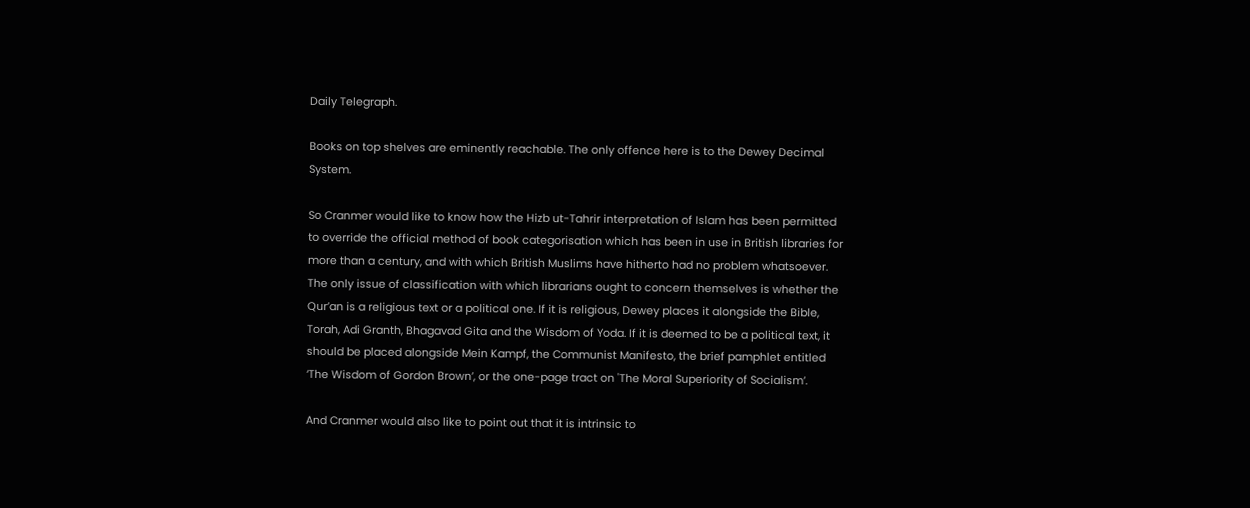Daily Telegraph.

Books on top shelves are eminently reachable. The only offence here is to the Dewey Decimal System.

So Cranmer would like to know how the Hizb ut-Tahrir interpretation of Islam has been permitted to override the official method of book categorisation which has been in use in British libraries for more than a century, and with which British Muslims have hitherto had no problem whatsoever. The only issue of classification with which librarians ought to concern themselves is whether the Qur’an is a religious text or a political one. If it is religious, Dewey places it alongside the Bible, Torah, Adi Granth, Bhagavad Gita and the Wisdom of Yoda. If it is deemed to be a political text, it should be placed alongside Mein Kampf, the Communist Manifesto, the brief pamphlet entitled ‘The Wisdom of Gordon Brown’, or the one-page tract on 'The Moral Superiority of Socialism’.

And Cranmer would also like to point out that it is intrinsic to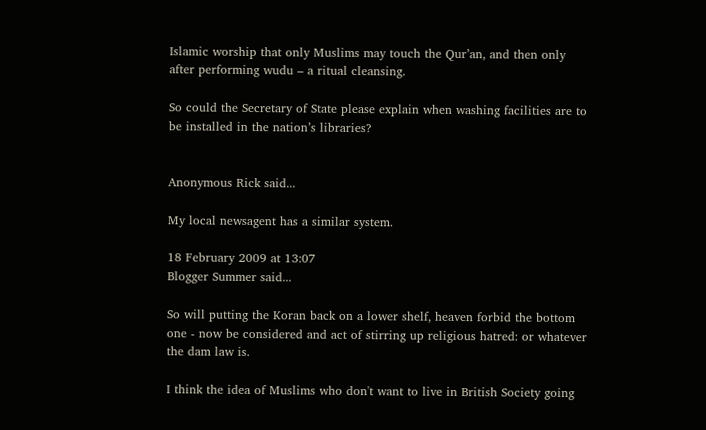Islamic worship that only Muslims may touch the Qur’an, and then only after performing wudu – a ritual cleansing.

So could the Secretary of State please explain when washing facilities are to be installed in the nation’s libraries?


Anonymous Rick said...

My local newsagent has a similar system.

18 February 2009 at 13:07
Blogger Summer said...

So will putting the Koran back on a lower shelf, heaven forbid the bottom one - now be considered and act of stirring up religious hatred: or whatever the dam law is.

I think the idea of Muslims who don't want to live in British Society going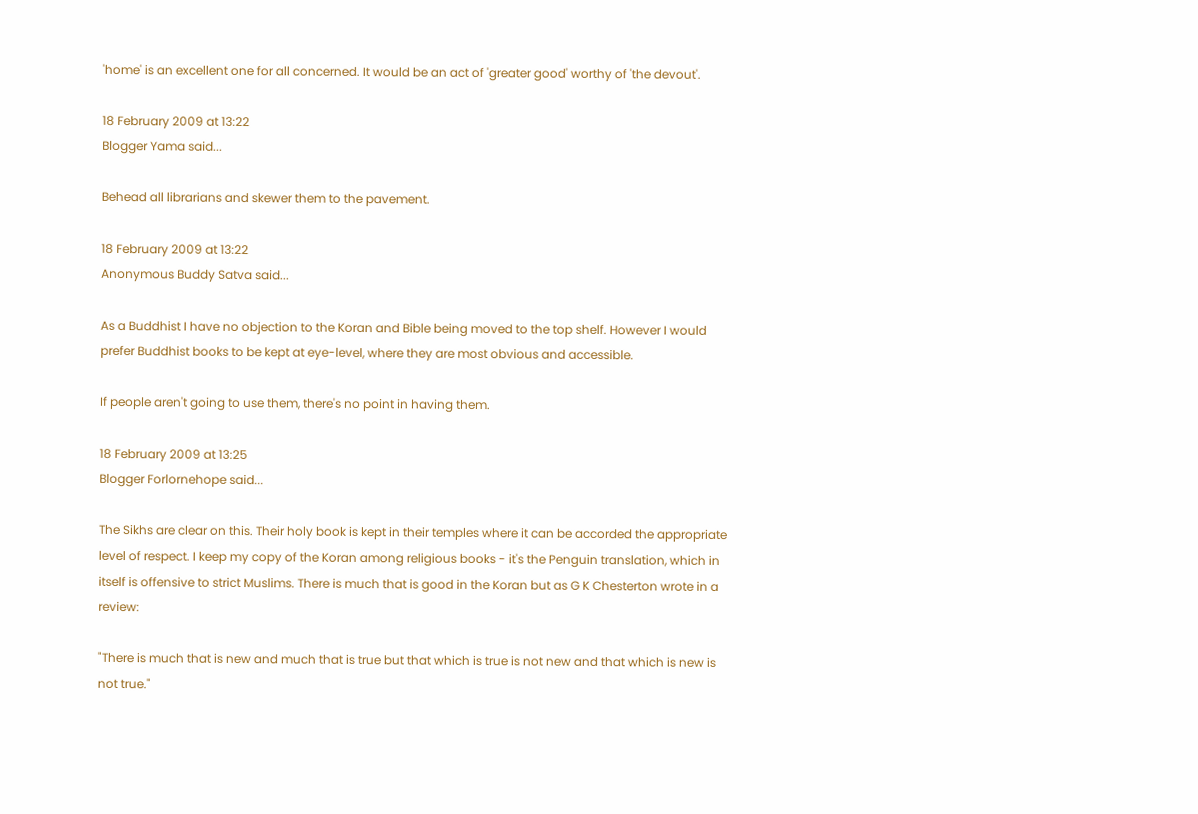'home' is an excellent one for all concerned. It would be an act of 'greater good' worthy of 'the devout'.

18 February 2009 at 13:22
Blogger Yama said...

Behead all librarians and skewer them to the pavement.

18 February 2009 at 13:22
Anonymous Buddy Satva said...

As a Buddhist I have no objection to the Koran and Bible being moved to the top shelf. However I would prefer Buddhist books to be kept at eye-level, where they are most obvious and accessible.

If people aren't going to use them, there's no point in having them.

18 February 2009 at 13:25
Blogger Forlornehope said...

The Sikhs are clear on this. Their holy book is kept in their temples where it can be accorded the appropriate level of respect. I keep my copy of the Koran among religious books - it's the Penguin translation, which in itself is offensive to strict Muslims. There is much that is good in the Koran but as G K Chesterton wrote in a review:

"There is much that is new and much that is true but that which is true is not new and that which is new is not true."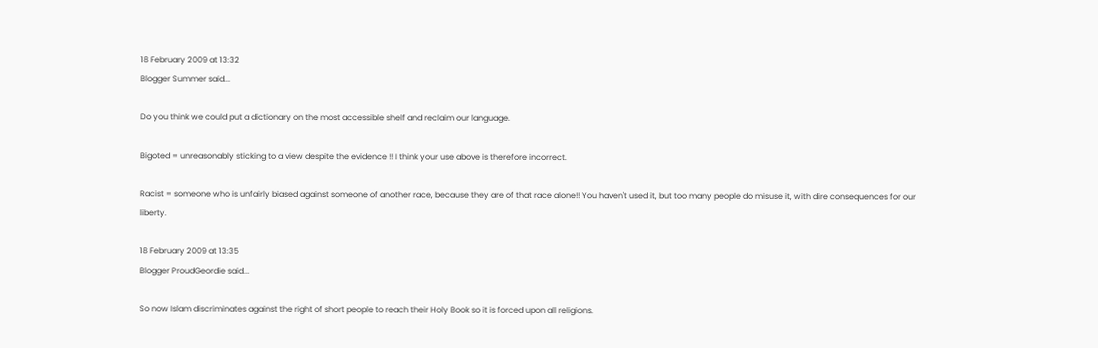18 February 2009 at 13:32
Blogger Summer said...

Do you think we could put a dictionary on the most accessible shelf and reclaim our language.

Bigoted = unreasonably sticking to a view despite the evidence !! I think your use above is therefore incorrect.

Racist = someone who is unfairly biased against someone of another race, because they are of that race alone!! You haven't used it, but too many people do misuse it, with dire consequences for our liberty.

18 February 2009 at 13:35
Blogger ProudGeordie said...

So now Islam discriminates against the right of short people to reach their Holy Book so it is forced upon all religions.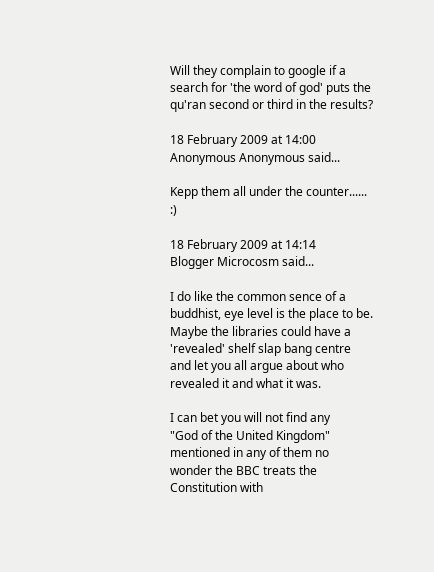Will they complain to google if a search for 'the word of god' puts the qu'ran second or third in the results?

18 February 2009 at 14:00
Anonymous Anonymous said...

Kepp them all under the counter...... :)

18 February 2009 at 14:14
Blogger Microcosm said...

I do like the common sence of a buddhist, eye level is the place to be. Maybe the libraries could have a 'revealed' shelf slap bang centre and let you all argue about who revealed it and what it was.

I can bet you will not find any
"God of the United Kingdom"
mentioned in any of them no wonder the BBC treats the Constitution with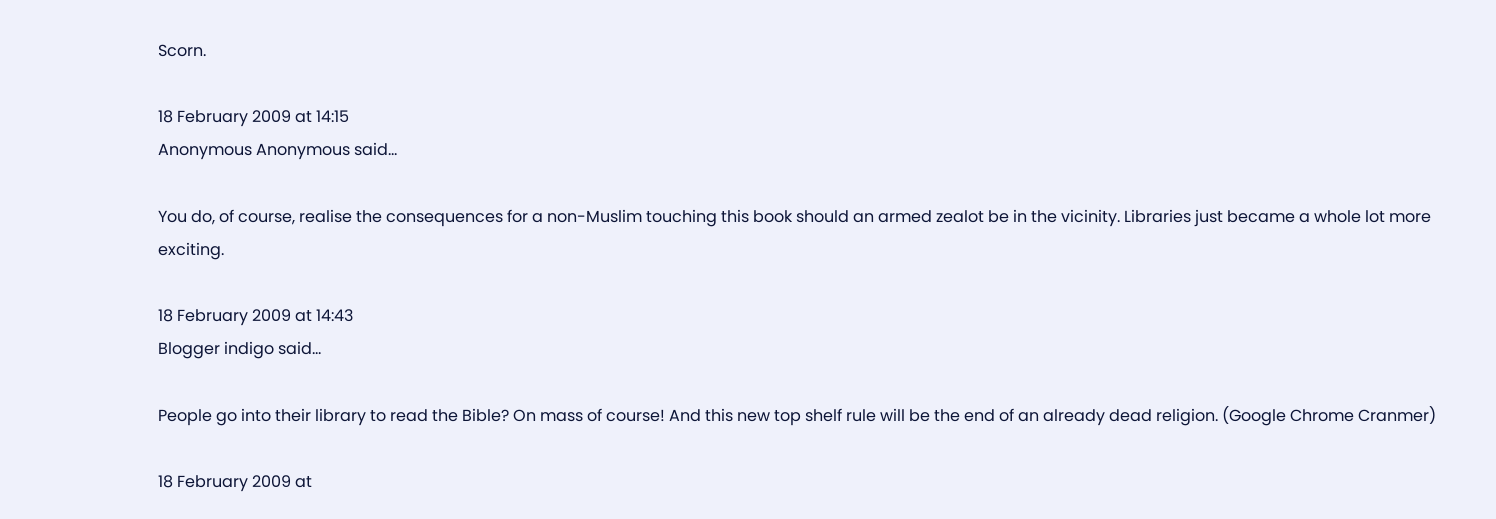Scorn.

18 February 2009 at 14:15
Anonymous Anonymous said...

You do, of course, realise the consequences for a non-Muslim touching this book should an armed zealot be in the vicinity. Libraries just became a whole lot more exciting.

18 February 2009 at 14:43
Blogger indigo said...

People go into their library to read the Bible? On mass of course! And this new top shelf rule will be the end of an already dead religion. (Google Chrome Cranmer)

18 February 2009 at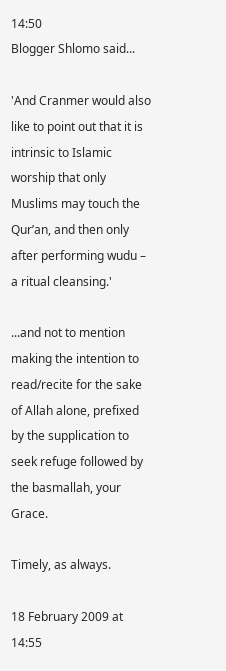14:50
Blogger Shlomo said...

'And Cranmer would also like to point out that it is intrinsic to Islamic worship that only Muslims may touch the Qur’an, and then only after performing wudu – a ritual cleansing.'

...and not to mention making the intention to read/recite for the sake of Allah alone, prefixed by the supplication to seek refuge followed by the basmallah, your Grace.

Timely, as always.

18 February 2009 at 14:55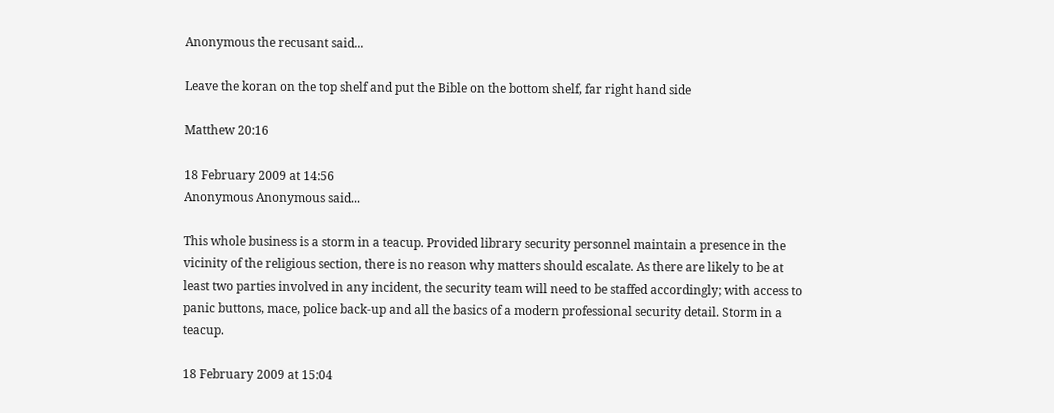Anonymous the recusant said...

Leave the koran on the top shelf and put the Bible on the bottom shelf, far right hand side

Matthew 20:16

18 February 2009 at 14:56
Anonymous Anonymous said...

This whole business is a storm in a teacup. Provided library security personnel maintain a presence in the vicinity of the religious section, there is no reason why matters should escalate. As there are likely to be at least two parties involved in any incident, the security team will need to be staffed accordingly; with access to panic buttons, mace, police back-up and all the basics of a modern professional security detail. Storm in a teacup.

18 February 2009 at 15:04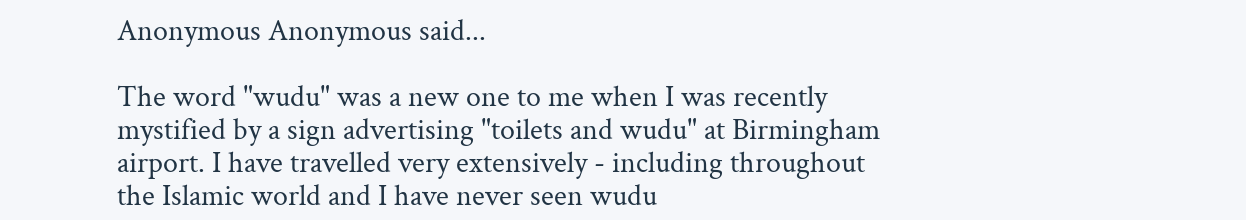Anonymous Anonymous said...

The word "wudu" was a new one to me when I was recently mystified by a sign advertising "toilets and wudu" at Birmingham airport. I have travelled very extensively - including throughout the Islamic world and I have never seen wudu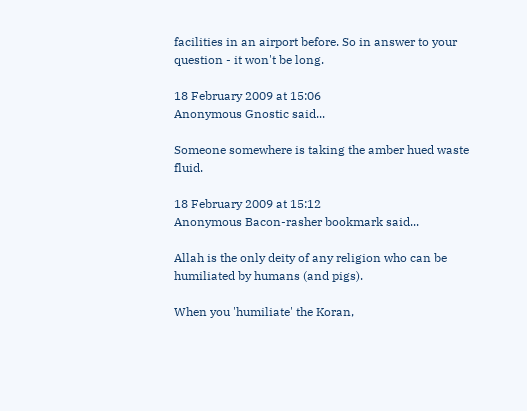facilities in an airport before. So in answer to your question - it won't be long.

18 February 2009 at 15:06
Anonymous Gnostic said...

Someone somewhere is taking the amber hued waste fluid.

18 February 2009 at 15:12
Anonymous Bacon-rasher bookmark said...

Allah is the only deity of any religion who can be humiliated by humans (and pigs).

When you 'humiliate' the Koran,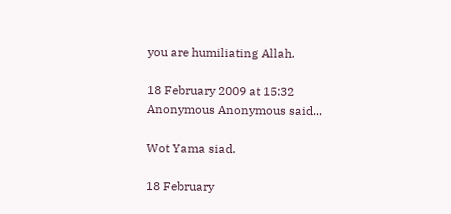you are humiliating Allah.

18 February 2009 at 15:32
Anonymous Anonymous said...

Wot Yama siad.

18 February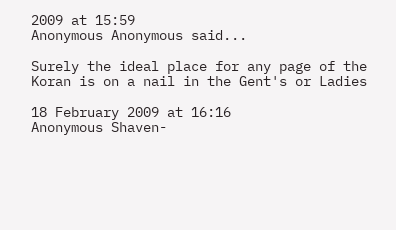2009 at 15:59
Anonymous Anonymous said...

Surely the ideal place for any page of the Koran is on a nail in the Gent's or Ladies

18 February 2009 at 16:16
Anonymous Shaven-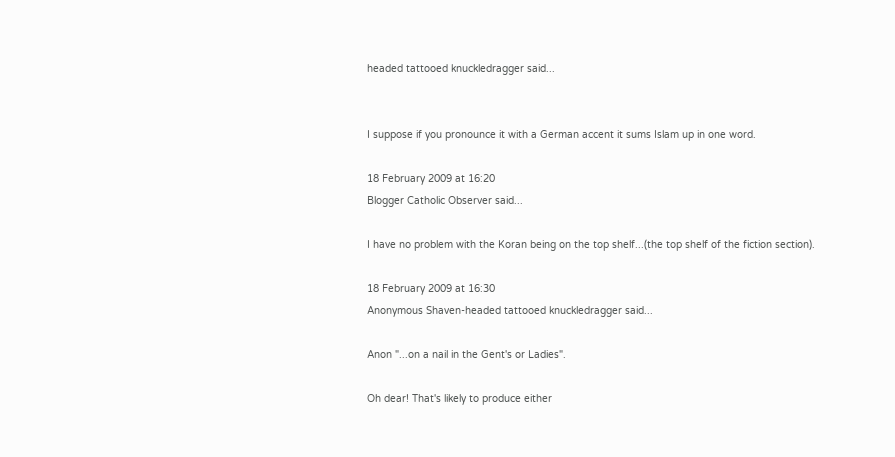headed tattooed knuckledragger said...


I suppose if you pronounce it with a German accent it sums Islam up in one word.

18 February 2009 at 16:20
Blogger Catholic Observer said...

I have no problem with the Koran being on the top shelf...(the top shelf of the fiction section).

18 February 2009 at 16:30
Anonymous Shaven-headed tattooed knuckledragger said...

Anon "...on a nail in the Gent's or Ladies".

Oh dear! That's likely to produce either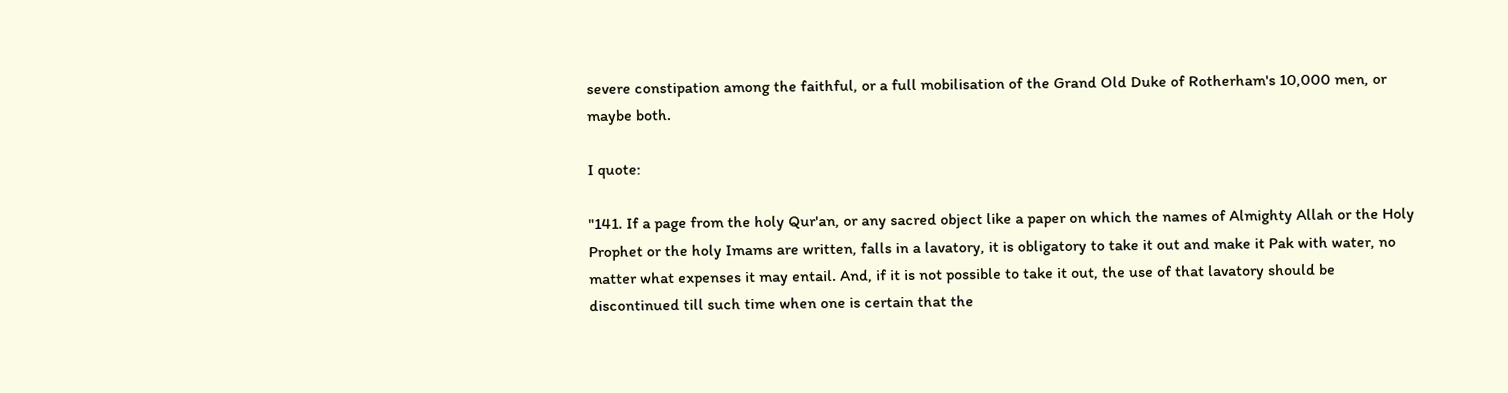severe constipation among the faithful, or a full mobilisation of the Grand Old Duke of Rotherham's 10,000 men, or maybe both.

I quote:

"141. If a page from the holy Qur'an, or any sacred object like a paper on which the names of Almighty Allah or the Holy Prophet or the holy Imams are written, falls in a lavatory, it is obligatory to take it out and make it Pak with water, no matter what expenses it may entail. And, if it is not possible to take it out, the use of that lavatory should be discontinued till such time when one is certain that the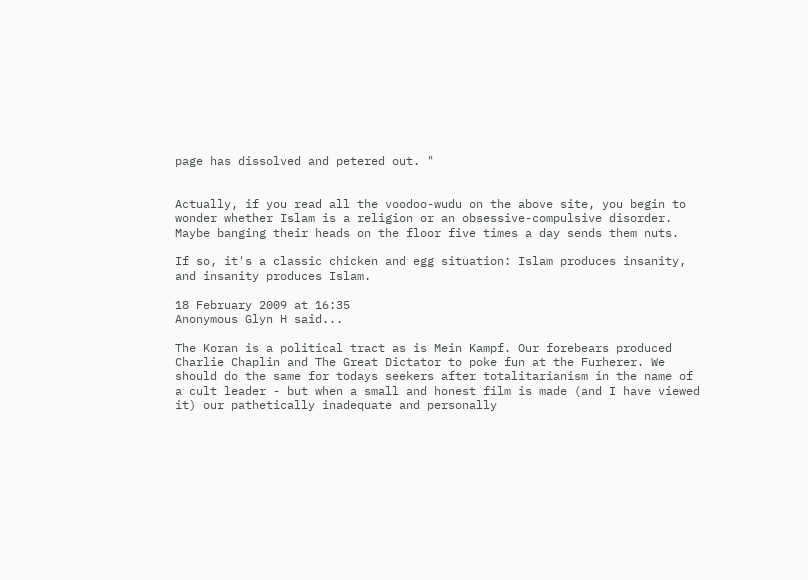page has dissolved and petered out. "


Actually, if you read all the voodoo-wudu on the above site, you begin to wonder whether Islam is a religion or an obsessive-compulsive disorder. Maybe banging their heads on the floor five times a day sends them nuts.

If so, it's a classic chicken and egg situation: Islam produces insanity, and insanity produces Islam.

18 February 2009 at 16:35
Anonymous Glyn H said...

The Koran is a political tract as is Mein Kampf. Our forebears produced Charlie Chaplin and The Great Dictator to poke fun at the Furherer. We should do the same for todays seekers after totalitarianism in the name of a cult leader - but when a small and honest film is made (and I have viewed it) our pathetically inadequate and personally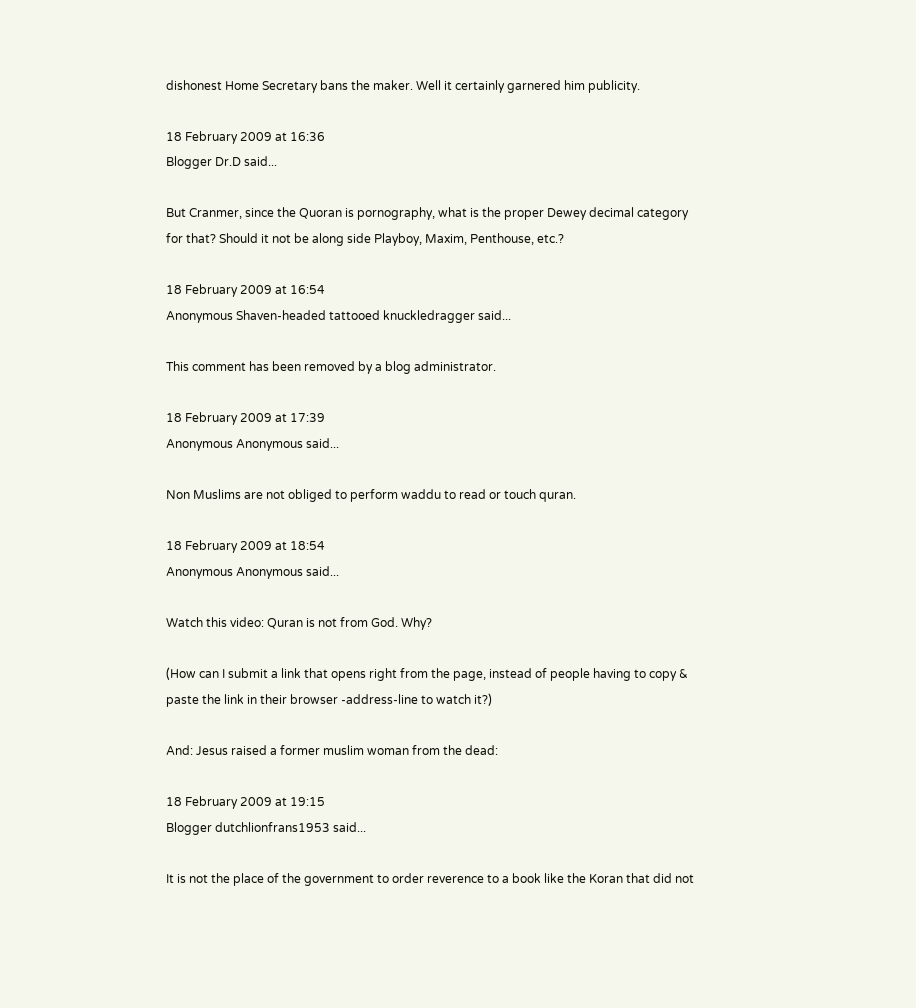dishonest Home Secretary bans the maker. Well it certainly garnered him publicity.

18 February 2009 at 16:36
Blogger Dr.D said...

But Cranmer, since the Quoran is pornography, what is the proper Dewey decimal category for that? Should it not be along side Playboy, Maxim, Penthouse, etc.?

18 February 2009 at 16:54
Anonymous Shaven-headed tattooed knuckledragger said...

This comment has been removed by a blog administrator.

18 February 2009 at 17:39
Anonymous Anonymous said...

Non Muslims are not obliged to perform waddu to read or touch quran.

18 February 2009 at 18:54
Anonymous Anonymous said...

Watch this video: Quran is not from God. Why?

(How can I submit a link that opens right from the page, instead of people having to copy & paste the link in their browser -address-line to watch it?)

And: Jesus raised a former muslim woman from the dead:

18 February 2009 at 19:15
Blogger dutchlionfrans1953 said...

It is not the place of the government to order reverence to a book like the Koran that did not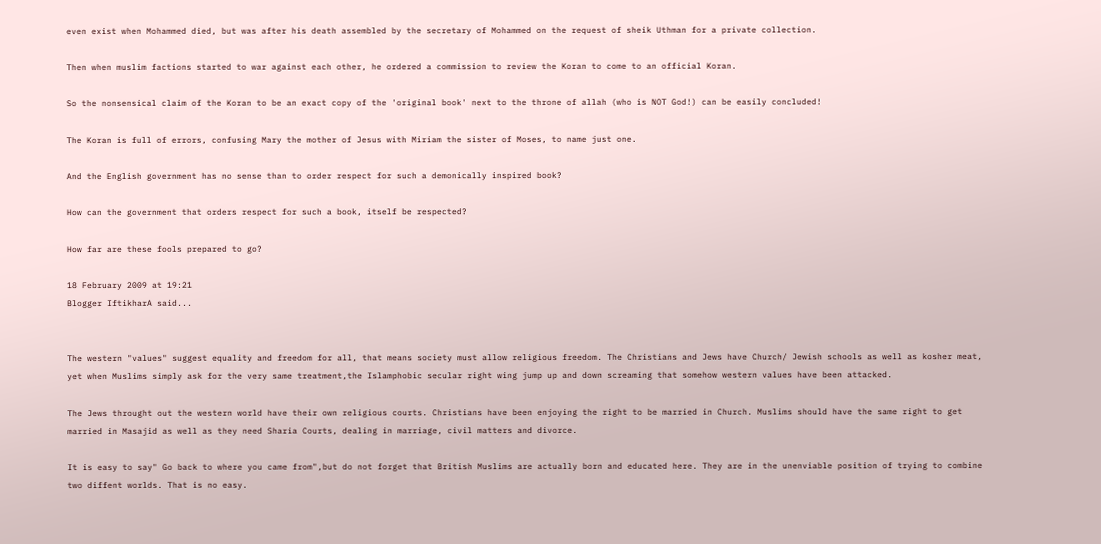even exist when Mohammed died, but was after his death assembled by the secretary of Mohammed on the request of sheik Uthman for a private collection.

Then when muslim factions started to war against each other, he ordered a commission to review the Koran to come to an official Koran.

So the nonsensical claim of the Koran to be an exact copy of the 'original book' next to the throne of allah (who is NOT God!) can be easily concluded!

The Koran is full of errors, confusing Mary the mother of Jesus with Miriam the sister of Moses, to name just one.

And the English government has no sense than to order respect for such a demonically inspired book?

How can the government that orders respect for such a book, itself be respected?

How far are these fools prepared to go?

18 February 2009 at 19:21
Blogger IftikharA said...


The western "values" suggest equality and freedom for all, that means society must allow religious freedom. The Christians and Jews have Church/ Jewish schools as well as kosher meat, yet when Muslims simply ask for the very same treatment,the Islamphobic secular right wing jump up and down screaming that somehow western values have been attacked.

The Jews throught out the western world have their own religious courts. Christians have been enjoying the right to be married in Church. Muslims should have the same right to get married in Masajid as well as they need Sharia Courts, dealing in marriage, civil matters and divorce.

It is easy to say" Go back to where you came from",but do not forget that British Muslims are actually born and educated here. They are in the unenviable position of trying to combine two diffent worlds. That is no easy.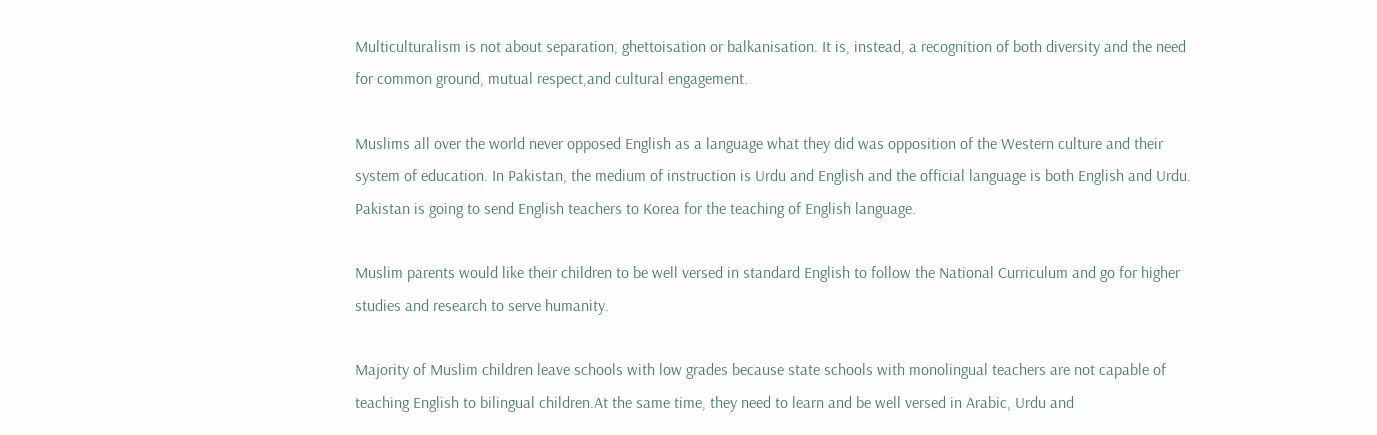Multiculturalism is not about separation, ghettoisation or balkanisation. It is, instead, a recognition of both diversity and the need for common ground, mutual respect,and cultural engagement.

Muslims all over the world never opposed English as a language what they did was opposition of the Western culture and their system of education. In Pakistan, the medium of instruction is Urdu and English and the official language is both English and Urdu. Pakistan is going to send English teachers to Korea for the teaching of English language.

Muslim parents would like their children to be well versed in standard English to follow the National Curriculum and go for higher studies and research to serve humanity.

Majority of Muslim children leave schools with low grades because state schools with monolingual teachers are not capable of teaching English to bilingual children.At the same time, they need to learn and be well versed in Arabic, Urdu and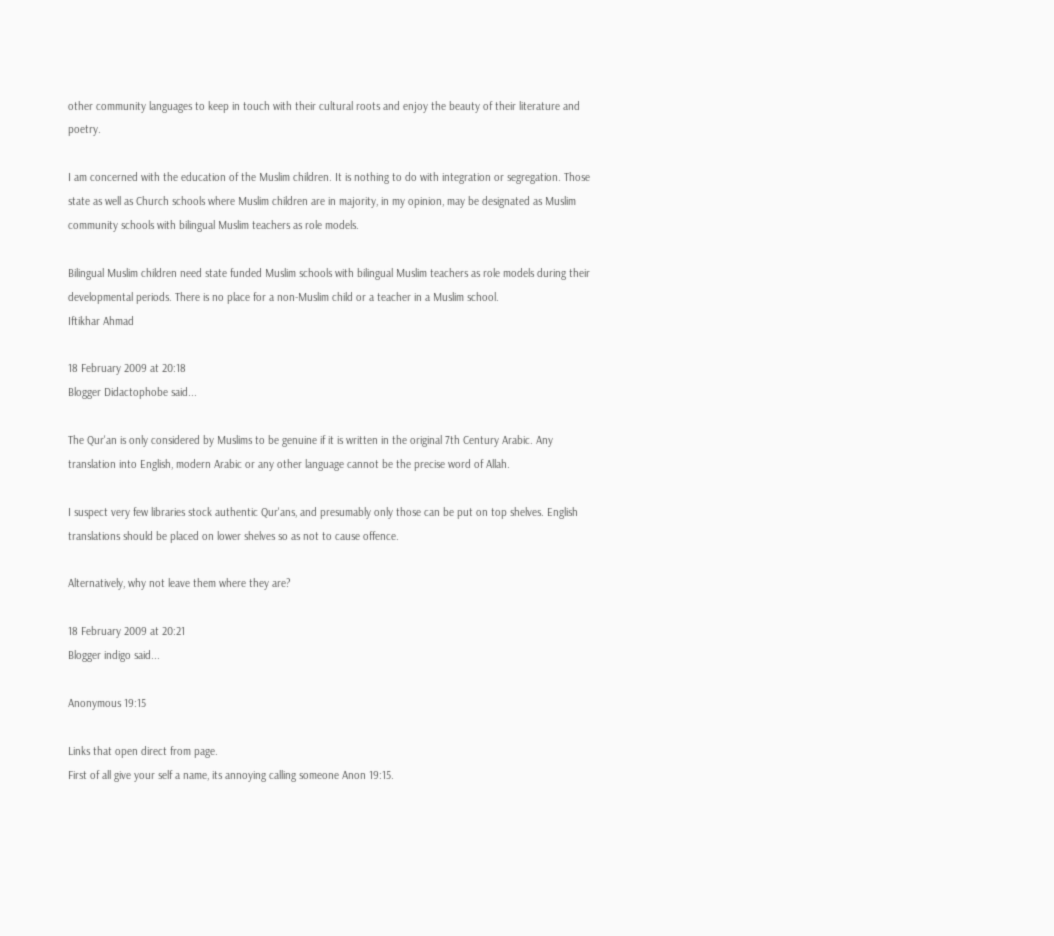other community languages to keep in touch with their cultural roots and enjoy the beauty of their literature and poetry.

I am concerned with the education of the Muslim children. It is nothing to do with integration or segregation. Those state as well as Church schools where Muslim children are in majority, in my opinion, may be designated as Muslim community schools with bilingual Muslim teachers as role models.

Bilingual Muslim children need state funded Muslim schools with bilingual Muslim teachers as role models during their developmental periods. There is no place for a non-Muslim child or a teacher in a Muslim school.
Iftikhar Ahmad

18 February 2009 at 20:18
Blogger Didactophobe said...

The Qur'an is only considered by Muslims to be genuine if it is written in the original 7th Century Arabic. Any translation into English, modern Arabic or any other language cannot be the precise word of Allah.

I suspect very few libraries stock authentic Qur'ans, and presumably only those can be put on top shelves. English translations should be placed on lower shelves so as not to cause offence.

Alternatively, why not leave them where they are?

18 February 2009 at 20:21
Blogger indigo said...

Anonymous 19:15

Links that open direct from page.
First of all give your self a name, its annoying calling someone Anon 19:15.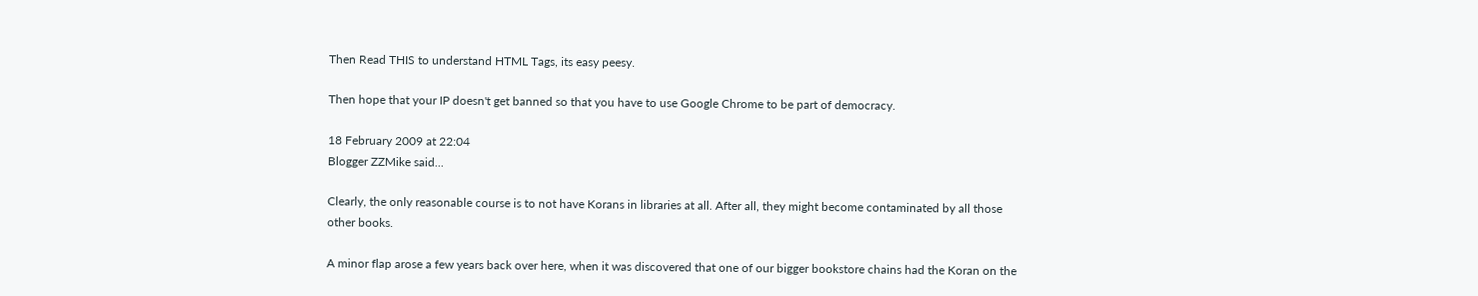Then Read THIS to understand HTML Tags, its easy peesy.

Then hope that your IP doesn't get banned so that you have to use Google Chrome to be part of democracy.

18 February 2009 at 22:04
Blogger ZZMike said...

Clearly, the only reasonable course is to not have Korans in libraries at all. After all, they might become contaminated by all those other books.

A minor flap arose a few years back over here, when it was discovered that one of our bigger bookstore chains had the Koran on the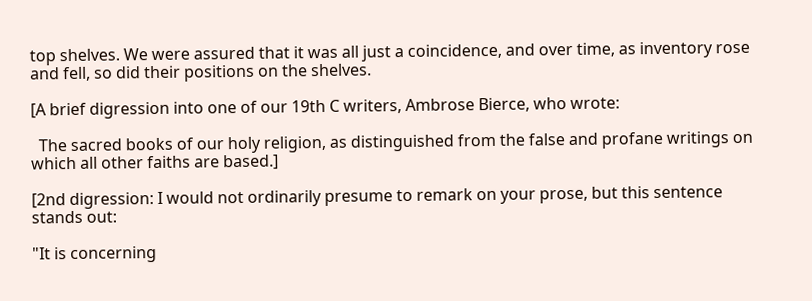top shelves. We were assured that it was all just a coincidence, and over time, as inventory rose and fell, so did their positions on the shelves.

[A brief digression into one of our 19th C writers, Ambrose Bierce, who wrote:

  The sacred books of our holy religion, as distinguished from the false and profane writings on which all other faiths are based.]

[2nd digression: I would not ordinarily presume to remark on your prose, but this sentence stands out:

"It is concerning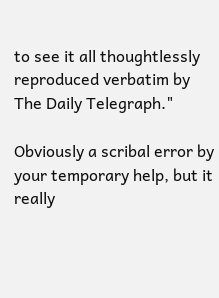to see it all thoughtlessly reproduced verbatim by The Daily Telegraph."

Obviously a scribal error by your temporary help, but it really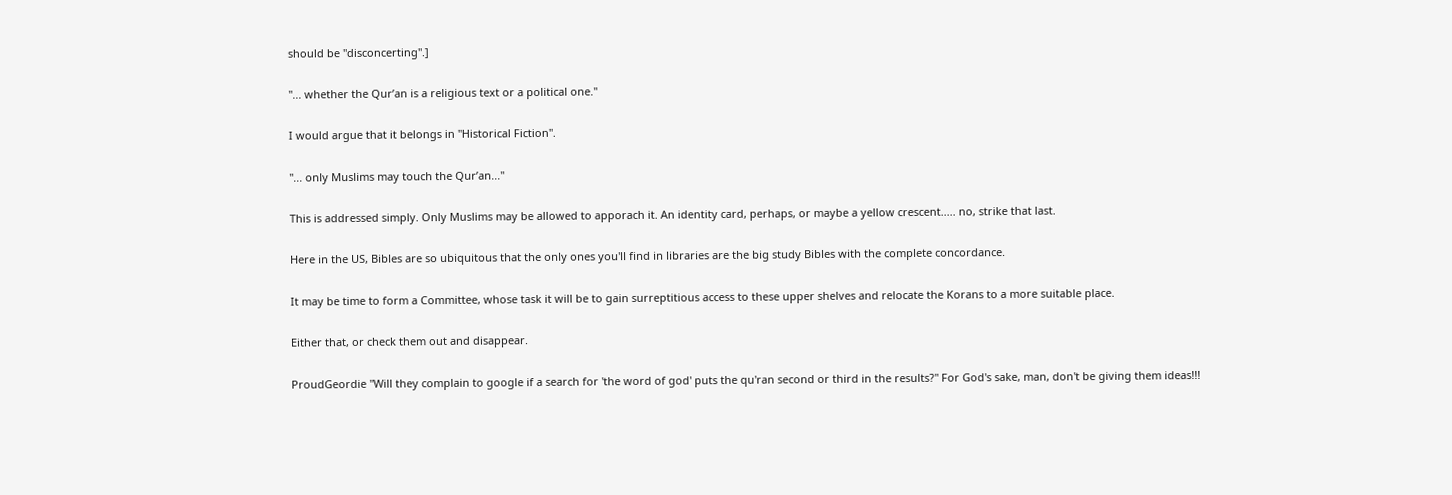should be "disconcerting".]

"... whether the Qur’an is a religious text or a political one."

I would argue that it belongs in "Historical Fiction".

"... only Muslims may touch the Qur’an..."

This is addressed simply. Only Muslims may be allowed to apporach it. An identity card, perhaps, or maybe a yellow crescent..... no, strike that last.

Here in the US, Bibles are so ubiquitous that the only ones you'll find in libraries are the big study Bibles with the complete concordance.

It may be time to form a Committee, whose task it will be to gain surreptitious access to these upper shelves and relocate the Korans to a more suitable place.

Either that, or check them out and disappear.

ProudGeordie "Will they complain to google if a search for 'the word of god' puts the qu'ran second or third in the results?" For God's sake, man, don't be giving them ideas!!!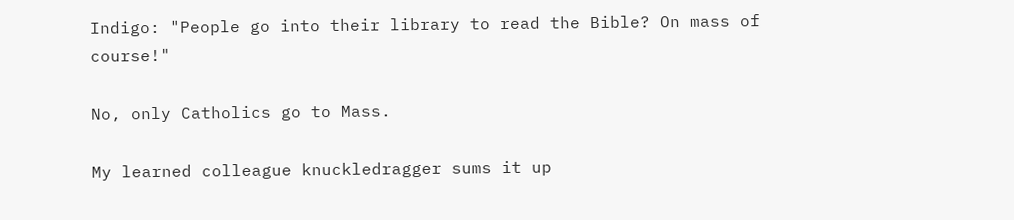Indigo: "People go into their library to read the Bible? On mass of course!"

No, only Catholics go to Mass.

My learned colleague knuckledragger sums it up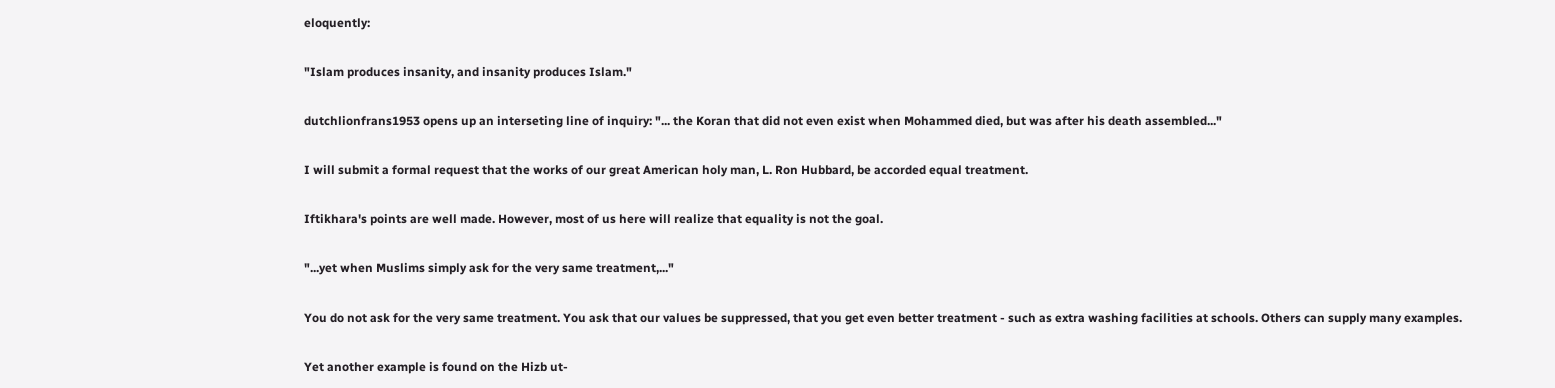eloquently:

"Islam produces insanity, and insanity produces Islam."

dutchlionfrans1953 opens up an interseting line of inquiry: "... the Koran that did not even exist when Mohammed died, but was after his death assembled..."

I will submit a formal request that the works of our great American holy man, L. Ron Hubbard, be accorded equal treatment.

Iftikhara's points are well made. However, most of us here will realize that equality is not the goal.

"...yet when Muslims simply ask for the very same treatment,..."

You do not ask for the very same treatment. You ask that our values be suppressed, that you get even better treatment - such as extra washing facilities at schools. Others can supply many examples.

Yet another example is found on the Hizb ut-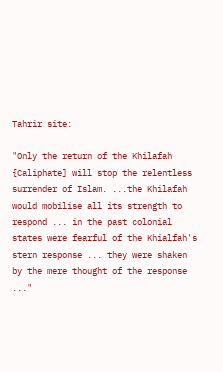Tahrir site:

"Only the return of the Khilafah {Caliphate] will stop the relentless surrender of Islam. ...the Khilafah would mobilise all its strength to respond ... in the past colonial states were fearful of the Khialfah's stern response ... they were shaken by the mere thought of the response ..."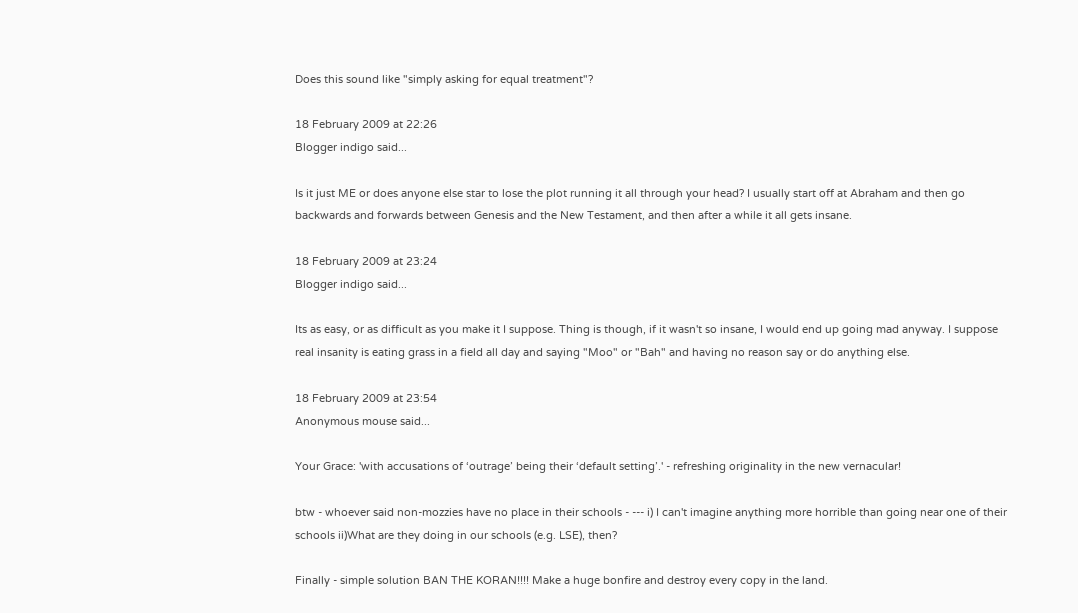Does this sound like "simply asking for equal treatment"?

18 February 2009 at 22:26
Blogger indigo said...

Is it just ME or does anyone else star to lose the plot running it all through your head? I usually start off at Abraham and then go backwards and forwards between Genesis and the New Testament, and then after a while it all gets insane.

18 February 2009 at 23:24
Blogger indigo said...

Its as easy, or as difficult as you make it I suppose. Thing is though, if it wasn't so insane, I would end up going mad anyway. I suppose real insanity is eating grass in a field all day and saying "Moo" or "Bah" and having no reason say or do anything else.

18 February 2009 at 23:54
Anonymous mouse said...

Your Grace: 'with accusations of ‘outrage’ being their ‘default setting’.' - refreshing originality in the new vernacular!

btw - whoever said non-mozzies have no place in their schools - --- i) I can't imagine anything more horrible than going near one of their schools ii)What are they doing in our schools (e.g. LSE), then?

Finally - simple solution BAN THE KORAN!!!! Make a huge bonfire and destroy every copy in the land.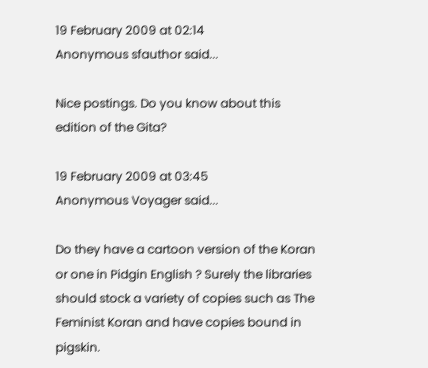19 February 2009 at 02:14
Anonymous sfauthor said...

Nice postings. Do you know about this edition of the Gita?

19 February 2009 at 03:45
Anonymous Voyager said...

Do they have a cartoon version of the Koran or one in Pidgin English ? Surely the libraries should stock a variety of copies such as The Feminist Koran and have copies bound in pigskin.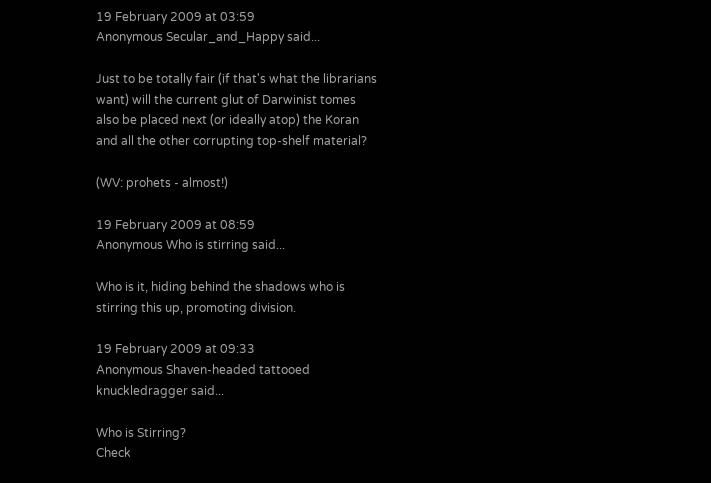19 February 2009 at 03:59
Anonymous Secular_and_Happy said...

Just to be totally fair (if that's what the librarians want) will the current glut of Darwinist tomes also be placed next (or ideally atop) the Koran and all the other corrupting top-shelf material?

(WV: prohets - almost!)

19 February 2009 at 08:59
Anonymous Who is stirring said...

Who is it, hiding behind the shadows who is stirring this up, promoting division.

19 February 2009 at 09:33
Anonymous Shaven-headed tattooed knuckledragger said...

Who is Stirring?
Check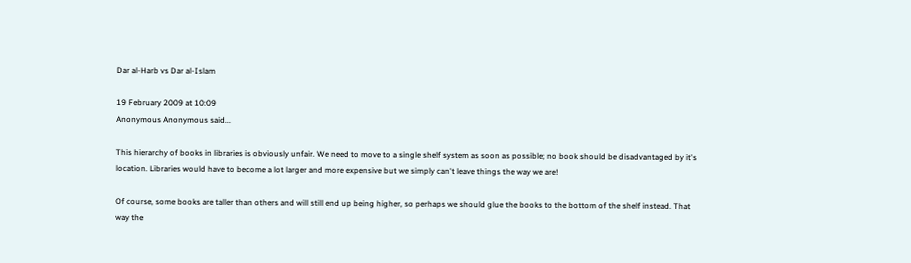Dar al-Harb vs Dar al-Islam

19 February 2009 at 10:09
Anonymous Anonymous said...

This hierarchy of books in libraries is obviously unfair. We need to move to a single shelf system as soon as possible; no book should be disadvantaged by it's location. Libraries would have to become a lot larger and more expensive but we simply can't leave things the way we are!

Of course, some books are taller than others and will still end up being higher, so perhaps we should glue the books to the bottom of the shelf instead. That way the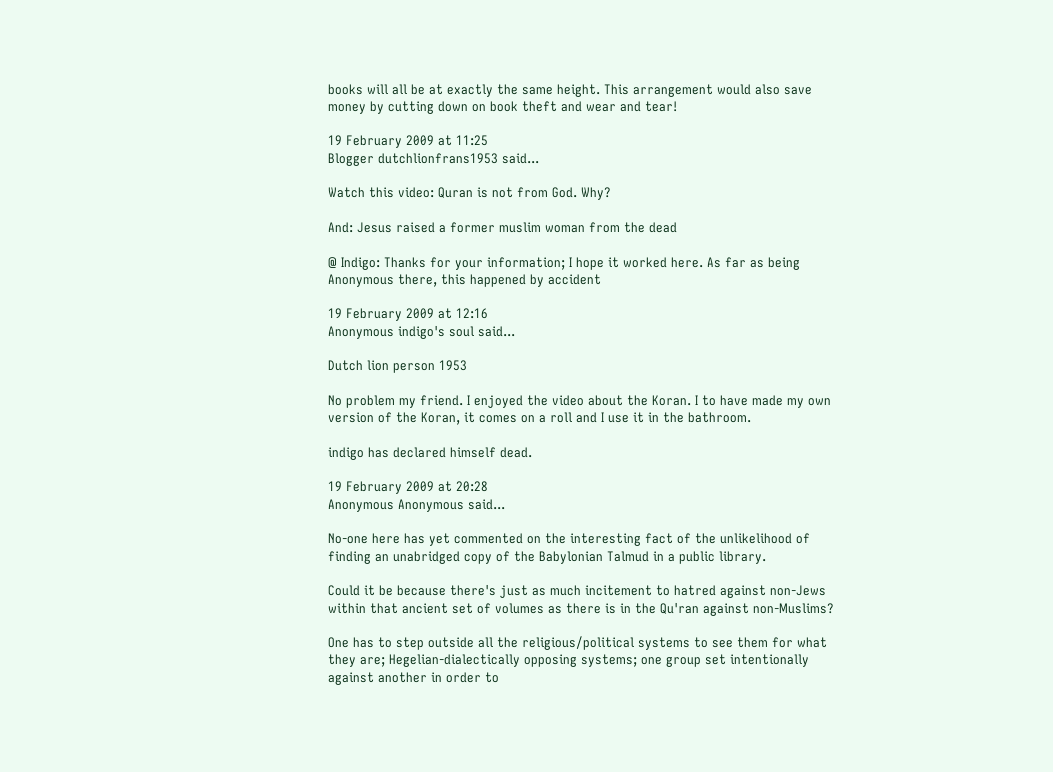books will all be at exactly the same height. This arrangement would also save money by cutting down on book theft and wear and tear!

19 February 2009 at 11:25
Blogger dutchlionfrans1953 said...

Watch this video: Quran is not from God. Why?

And: Jesus raised a former muslim woman from the dead

@ Indigo: Thanks for your information; I hope it worked here. As far as being Anonymous there, this happened by accident

19 February 2009 at 12:16
Anonymous indigo's soul said...

Dutch lion person 1953

No problem my friend. I enjoyed the video about the Koran. I to have made my own version of the Koran, it comes on a roll and I use it in the bathroom.

indigo has declared himself dead.

19 February 2009 at 20:28
Anonymous Anonymous said...

No-one here has yet commented on the interesting fact of the unlikelihood of finding an unabridged copy of the Babylonian Talmud in a public library.

Could it be because there's just as much incitement to hatred against non-Jews within that ancient set of volumes as there is in the Qu'ran against non-Muslims?

One has to step outside all the religious/political systems to see them for what they are; Hegelian-dialectically opposing systems; one group set intentionally against another in order to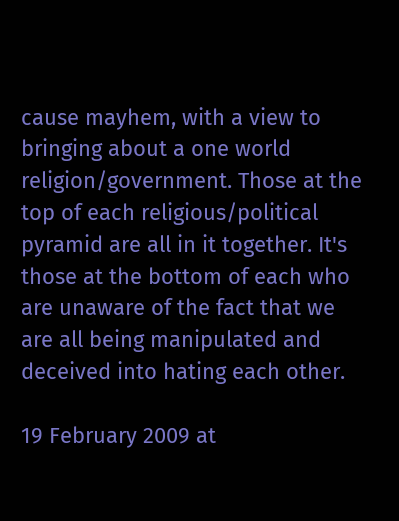cause mayhem, with a view to bringing about a one world religion/government. Those at the top of each religious/political pyramid are all in it together. It's those at the bottom of each who are unaware of the fact that we are all being manipulated and deceived into hating each other.

19 February 2009 at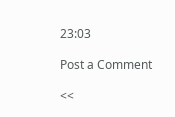23:03

Post a Comment

<<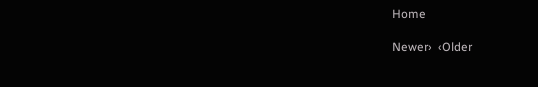Home

Newer›  ‹Older